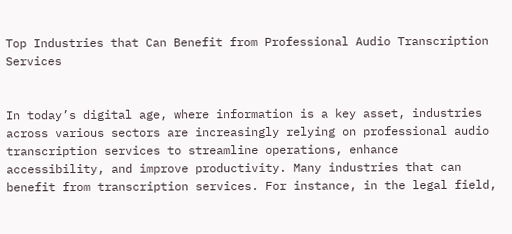Top Industries that Can Benefit from Professional Audio Transcription Services


In today’s digital age, where information is a key asset, industries across various sectors are increasingly relying on professional audio transcription services to streamline operations, enhance accessibility, and improve productivity. Many industries that can benefit from transcription services. For instance, in the legal field,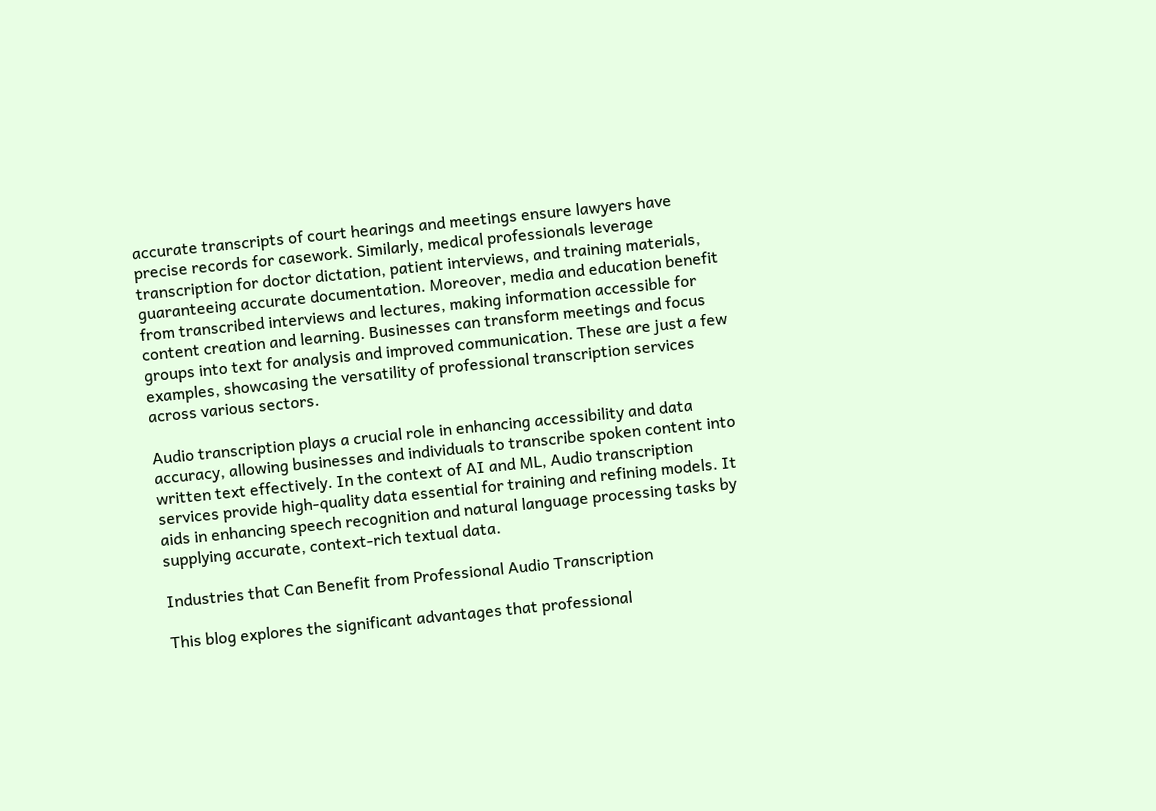accurate transcripts of court hearings and meetings ensure lawyers have precise records for casework. Similarly, medical professionals leverage transcription for doctor dictation, patient interviews, and training materials, guaranteeing accurate documentation. Moreover, media and education benefit from transcribed interviews and lectures, making information accessible for content creation and learning. Businesses can transform meetings and focus groups into text for analysis and improved communication. These are just a few examples, showcasing the versatility of professional transcription services across various sectors.

Audio transcription plays a crucial role in enhancing accessibility and data accuracy, allowing businesses and individuals to transcribe spoken content into written text effectively. In the context of AI and ML, Audio transcription services provide high-quality data essential for training and refining models. It aids in enhancing speech recognition and natural language processing tasks by supplying accurate, context-rich textual data.

Industries that Can Benefit from Professional Audio Transcription

This blog explores the significant advantages that professional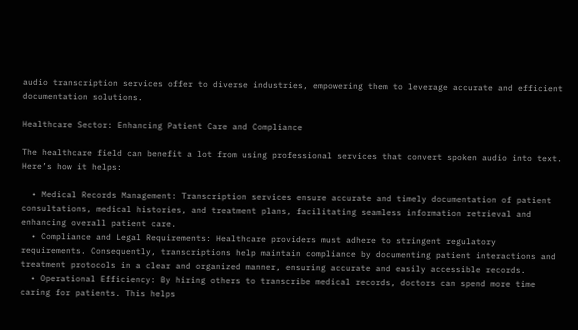audio transcription services offer to diverse industries, empowering them to leverage accurate and efficient documentation solutions.

Healthcare Sector: Enhancing Patient Care and Compliance

The healthcare field can benefit a lot from using professional services that convert spoken audio into text. Here’s how it helps:

  • Medical Records Management: Transcription services ensure accurate and timely documentation of patient consultations, medical histories, and treatment plans, facilitating seamless information retrieval and enhancing overall patient care.
  • Compliance and Legal Requirements: Healthcare providers must adhere to stringent regulatory requirements. Consequently, transcriptions help maintain compliance by documenting patient interactions and treatment protocols in a clear and organized manner, ensuring accurate and easily accessible records.
  • Operational Efficiency: By hiring others to transcribe medical records, doctors can spend more time caring for patients. This helps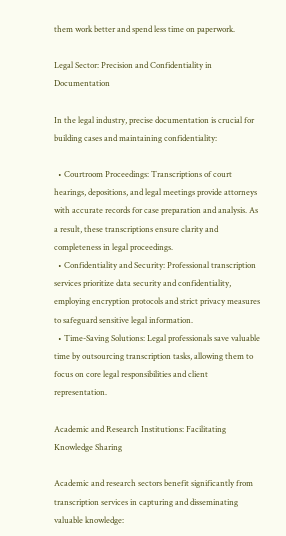them work better and spend less time on paperwork.

Legal Sector: Precision and Confidentiality in Documentation

In the legal industry, precise documentation is crucial for building cases and maintaining confidentiality:

  • Courtroom Proceedings: Transcriptions of court hearings, depositions, and legal meetings provide attorneys with accurate records for case preparation and analysis. As a result, these transcriptions ensure clarity and completeness in legal proceedings.
  • Confidentiality and Security: Professional transcription services prioritize data security and confidentiality, employing encryption protocols and strict privacy measures to safeguard sensitive legal information.
  • Time-Saving Solutions: Legal professionals save valuable time by outsourcing transcription tasks, allowing them to focus on core legal responsibilities and client representation.

Academic and Research Institutions: Facilitating Knowledge Sharing

Academic and research sectors benefit significantly from transcription services in capturing and disseminating valuable knowledge: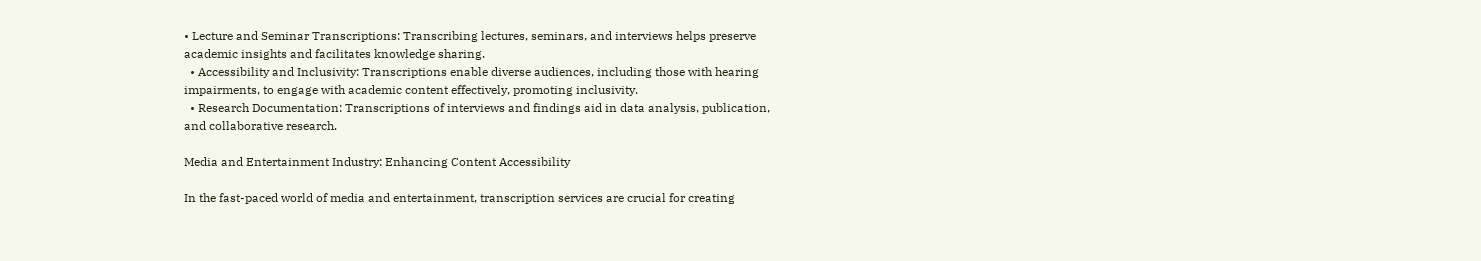• Lecture and Seminar Transcriptions: Transcribing lectures, seminars, and interviews helps preserve academic insights and facilitates knowledge sharing.
  • Accessibility and Inclusivity: Transcriptions enable diverse audiences, including those with hearing impairments, to engage with academic content effectively, promoting inclusivity.
  • Research Documentation: Transcriptions of interviews and findings aid in data analysis, publication, and collaborative research.

Media and Entertainment Industry: Enhancing Content Accessibility

In the fast-paced world of media and entertainment, transcription services are crucial for creating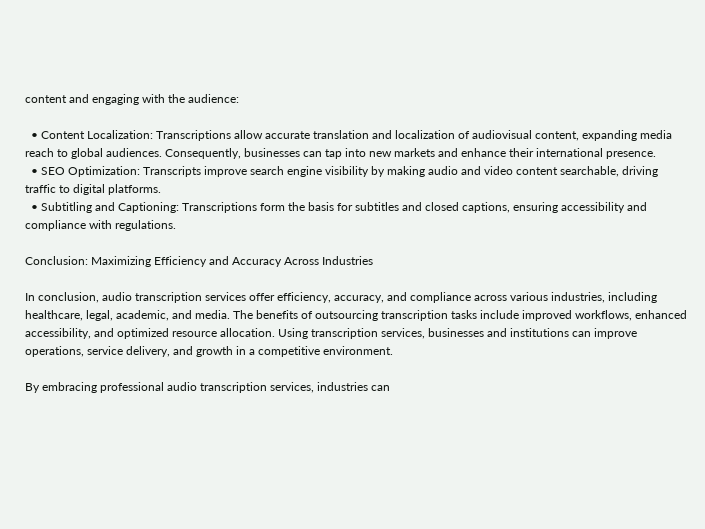content and engaging with the audience:

  • Content Localization: Transcriptions allow accurate translation and localization of audiovisual content, expanding media reach to global audiences. Consequently, businesses can tap into new markets and enhance their international presence.
  • SEO Optimization: Transcripts improve search engine visibility by making audio and video content searchable, driving traffic to digital platforms.
  • Subtitling and Captioning: Transcriptions form the basis for subtitles and closed captions, ensuring accessibility and compliance with regulations.

Conclusion: Maximizing Efficiency and Accuracy Across Industries

In conclusion, audio transcription services offer efficiency, accuracy, and compliance across various industries, including healthcare, legal, academic, and media. The benefits of outsourcing transcription tasks include improved workflows, enhanced accessibility, and optimized resource allocation. Using transcription services, businesses and institutions can improve operations, service delivery, and growth in a competitive environment.

By embracing professional audio transcription services, industries can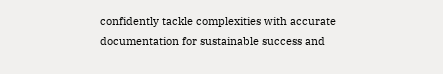confidently tackle complexities with accurate documentation for sustainable success and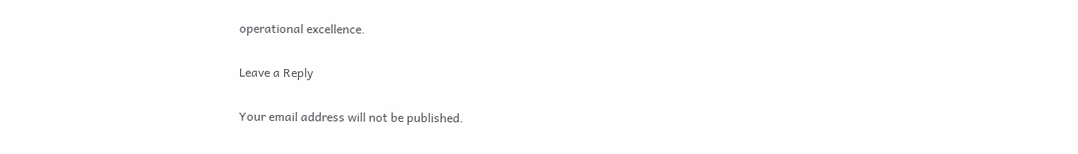operational excellence.

Leave a Reply

Your email address will not be published.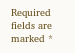Required fields are marked *